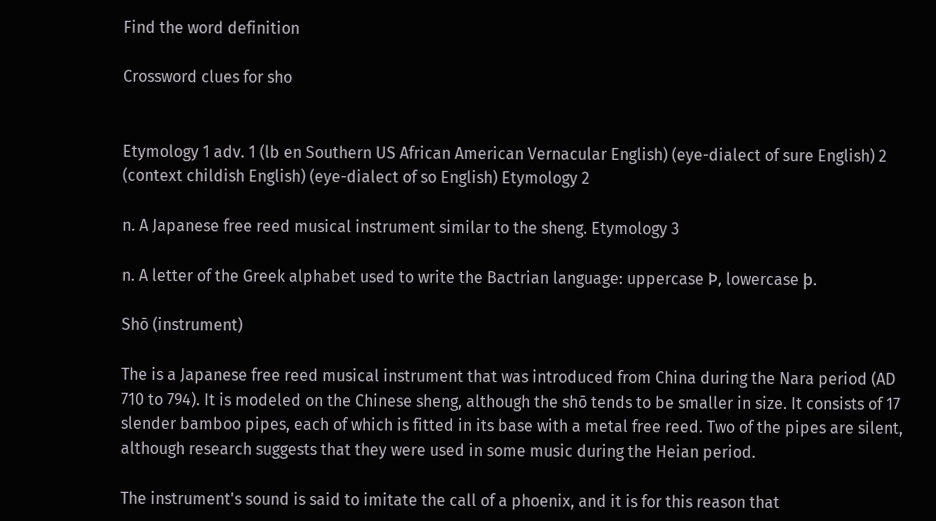Find the word definition

Crossword clues for sho


Etymology 1 adv. 1 (lb en Southern US African American Vernacular English) (eye-dialect of sure English) 2 (context childish English) (eye-dialect of so English) Etymology 2

n. A Japanese free reed musical instrument similar to the sheng. Etymology 3

n. A letter of the Greek alphabet used to write the Bactrian language: uppercase Ϸ, lowercase ϸ.

Shō (instrument)

The is a Japanese free reed musical instrument that was introduced from China during the Nara period (AD 710 to 794). It is modeled on the Chinese sheng, although the shō tends to be smaller in size. It consists of 17 slender bamboo pipes, each of which is fitted in its base with a metal free reed. Two of the pipes are silent, although research suggests that they were used in some music during the Heian period.

The instrument's sound is said to imitate the call of a phoenix, and it is for this reason that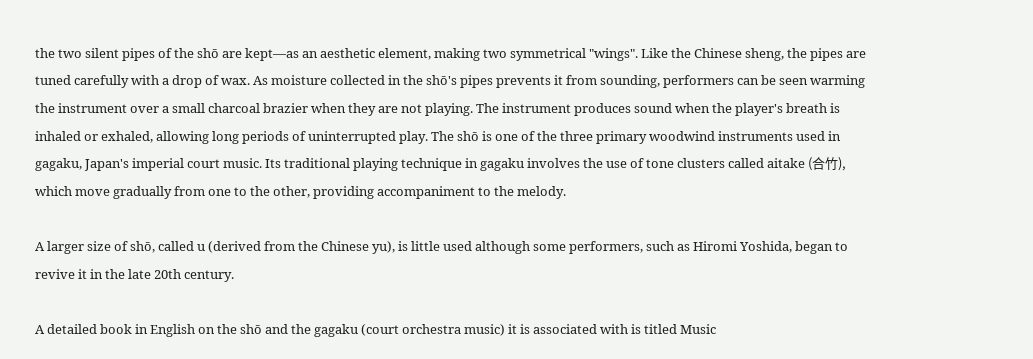the two silent pipes of the shō are kept—as an aesthetic element, making two symmetrical "wings". Like the Chinese sheng, the pipes are tuned carefully with a drop of wax. As moisture collected in the shō's pipes prevents it from sounding, performers can be seen warming the instrument over a small charcoal brazier when they are not playing. The instrument produces sound when the player's breath is inhaled or exhaled, allowing long periods of uninterrupted play. The shō is one of the three primary woodwind instruments used in gagaku, Japan's imperial court music. Its traditional playing technique in gagaku involves the use of tone clusters called aitake (合竹), which move gradually from one to the other, providing accompaniment to the melody.

A larger size of shō, called u (derived from the Chinese yu), is little used although some performers, such as Hiromi Yoshida, began to revive it in the late 20th century.

A detailed book in English on the shō and the gagaku (court orchestra music) it is associated with is titled Music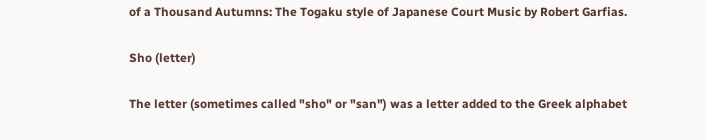of a Thousand Autumns: The Togaku style of Japanese Court Music by Robert Garfias.

Sho (letter)

The letter (sometimes called "sho" or "san") was a letter added to the Greek alphabet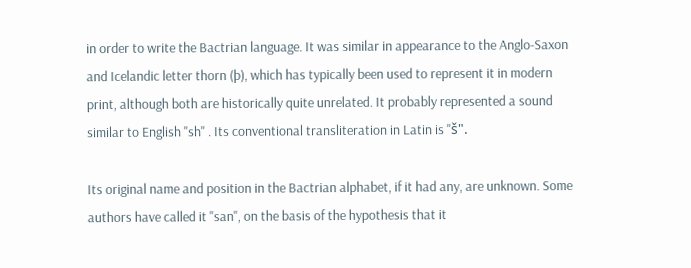in order to write the Bactrian language. It was similar in appearance to the Anglo-Saxon and Icelandic letter thorn (þ), which has typically been used to represent it in modern print, although both are historically quite unrelated. It probably represented a sound similar to English "sh" . Its conventional transliteration in Latin is "š".

Its original name and position in the Bactrian alphabet, if it had any, are unknown. Some authors have called it "san", on the basis of the hypothesis that it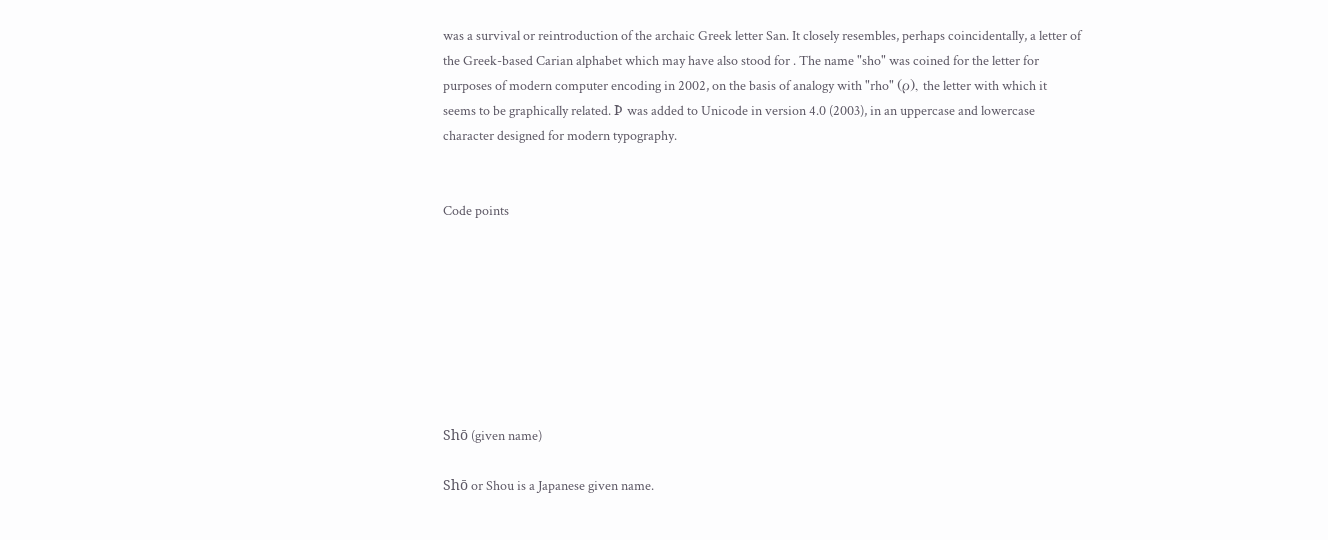was a survival or reintroduction of the archaic Greek letter San. It closely resembles, perhaps coincidentally, a letter of the Greek-based Carian alphabet which may have also stood for . The name "sho" was coined for the letter for purposes of modern computer encoding in 2002, on the basis of analogy with "rho" (ρ), the letter with which it seems to be graphically related. Ϸ was added to Unicode in version 4.0 (2003), in an uppercase and lowercase character designed for modern typography.


Code points








Shō (given name)

Shō or Shou is a Japanese given name.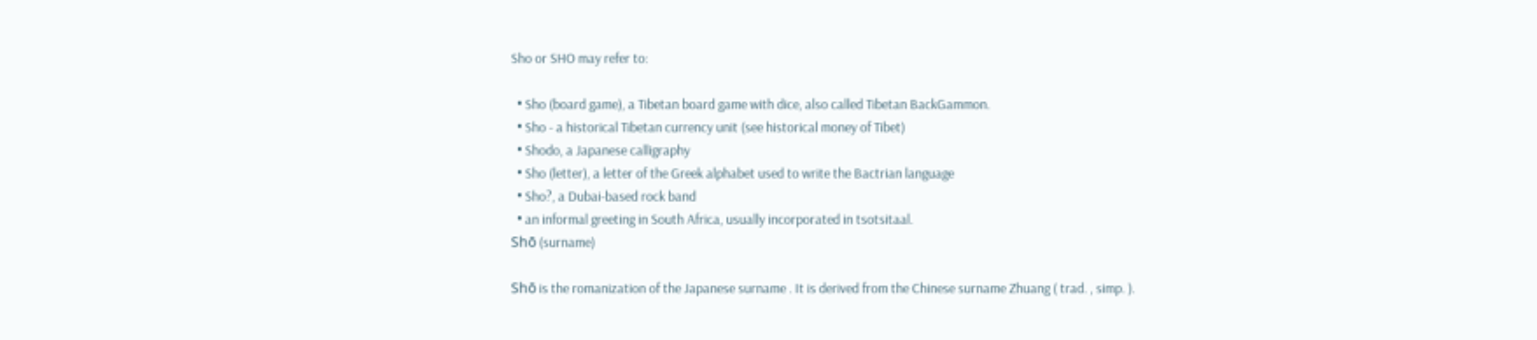Sho or SHO may refer to:

  • Sho (board game), a Tibetan board game with dice, also called Tibetan BackGammon.
  • Sho - a historical Tibetan currency unit (see historical money of Tibet)
  • Shodo, a Japanese calligraphy
  • Sho (letter), a letter of the Greek alphabet used to write the Bactrian language
  • Sho?, a Dubai-based rock band
  • an informal greeting in South Africa, usually incorporated in tsotsitaal.
Shō (surname)

Shō is the romanization of the Japanese surname . It is derived from the Chinese surname Zhuang ( trad. , simp. ).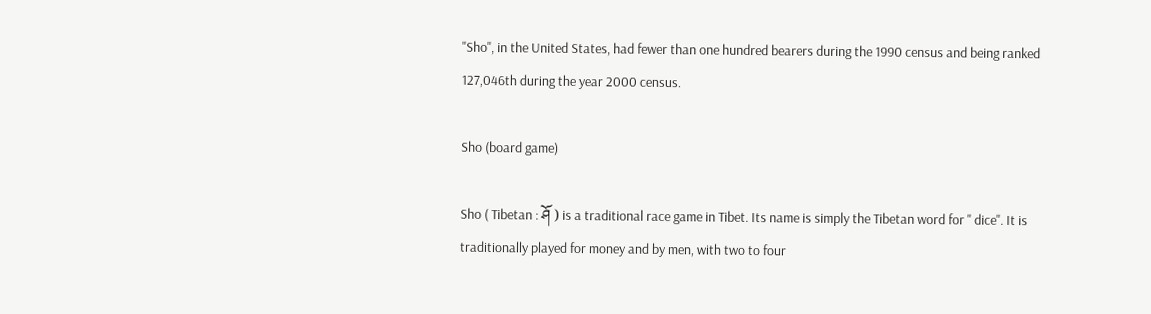"Sho", in the United States, had fewer than one hundred bearers during the 1990 census and being ranked 127,046th during the year 2000 census.

Sho (board game)

Sho ( Tibetan : ཤོ ) is a traditional race game in Tibet. Its name is simply the Tibetan word for " dice". It is traditionally played for money and by men, with two to four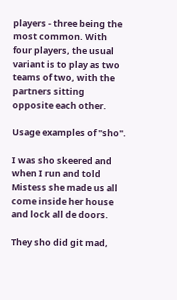players - three being the most common. With four players, the usual variant is to play as two teams of two, with the partners sitting opposite each other.

Usage examples of "sho".

I was sho skeered and when I run and told Mistess she made us all come inside her house and lock all de doors.

They sho did git mad,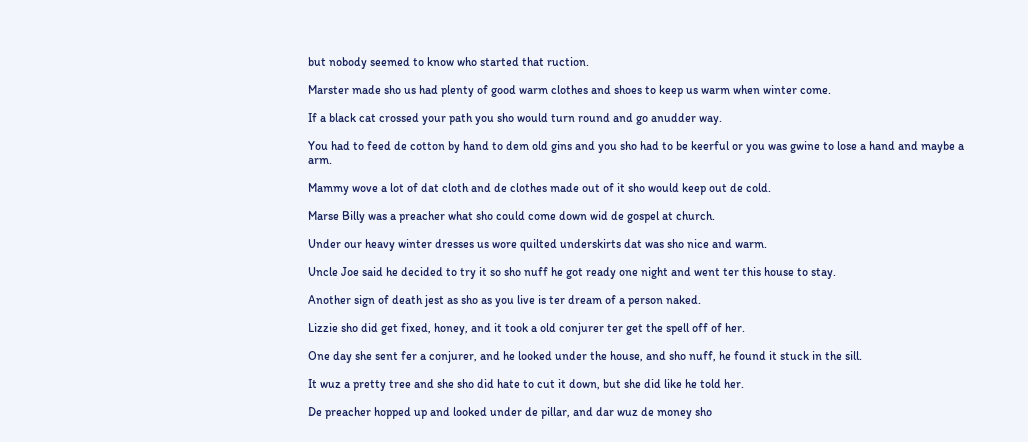but nobody seemed to know who started that ruction.

Marster made sho us had plenty of good warm clothes and shoes to keep us warm when winter come.

If a black cat crossed your path you sho would turn round and go anudder way.

You had to feed de cotton by hand to dem old gins and you sho had to be keerful or you was gwine to lose a hand and maybe a arm.

Mammy wove a lot of dat cloth and de clothes made out of it sho would keep out de cold.

Marse Billy was a preacher what sho could come down wid de gospel at church.

Under our heavy winter dresses us wore quilted underskirts dat was sho nice and warm.

Uncle Joe said he decided to try it so sho nuff he got ready one night and went ter this house to stay.

Another sign of death jest as sho as you live is ter dream of a person naked.

Lizzie sho did get fixed, honey, and it took a old conjurer ter get the spell off of her.

One day she sent fer a conjurer, and he looked under the house, and sho nuff, he found it stuck in the sill.

It wuz a pretty tree and she sho did hate to cut it down, but she did like he told her.

De preacher hopped up and looked under de pillar, and dar wuz de money sho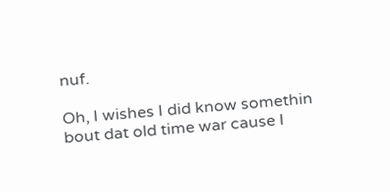nuf.

Oh, I wishes I did know somethin bout dat old time war cause I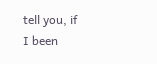tell you, if I been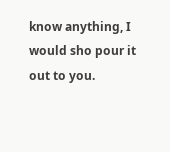know anything, I would sho pour it out to you.